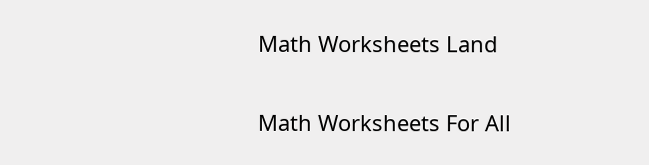Math Worksheets Land

Math Worksheets For All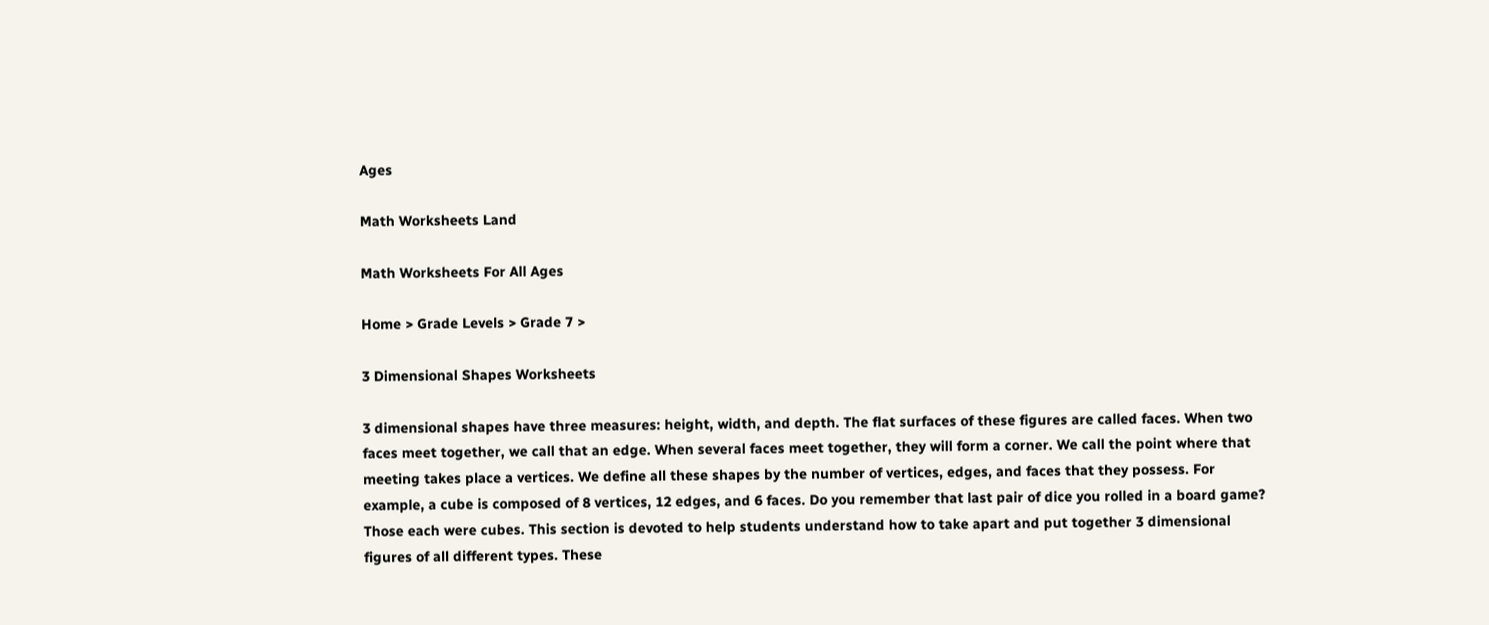Ages

Math Worksheets Land

Math Worksheets For All Ages

Home > Grade Levels > Grade 7 >

3 Dimensional Shapes Worksheets

3 dimensional shapes have three measures: height, width, and depth. The flat surfaces of these figures are called faces. When two faces meet together, we call that an edge. When several faces meet together, they will form a corner. We call the point where that meeting takes place a vertices. We define all these shapes by the number of vertices, edges, and faces that they possess. For example, a cube is composed of 8 vertices, 12 edges, and 6 faces. Do you remember that last pair of dice you rolled in a board game? Those each were cubes. This section is devoted to help students understand how to take apart and put together 3 dimensional figures of all different types. These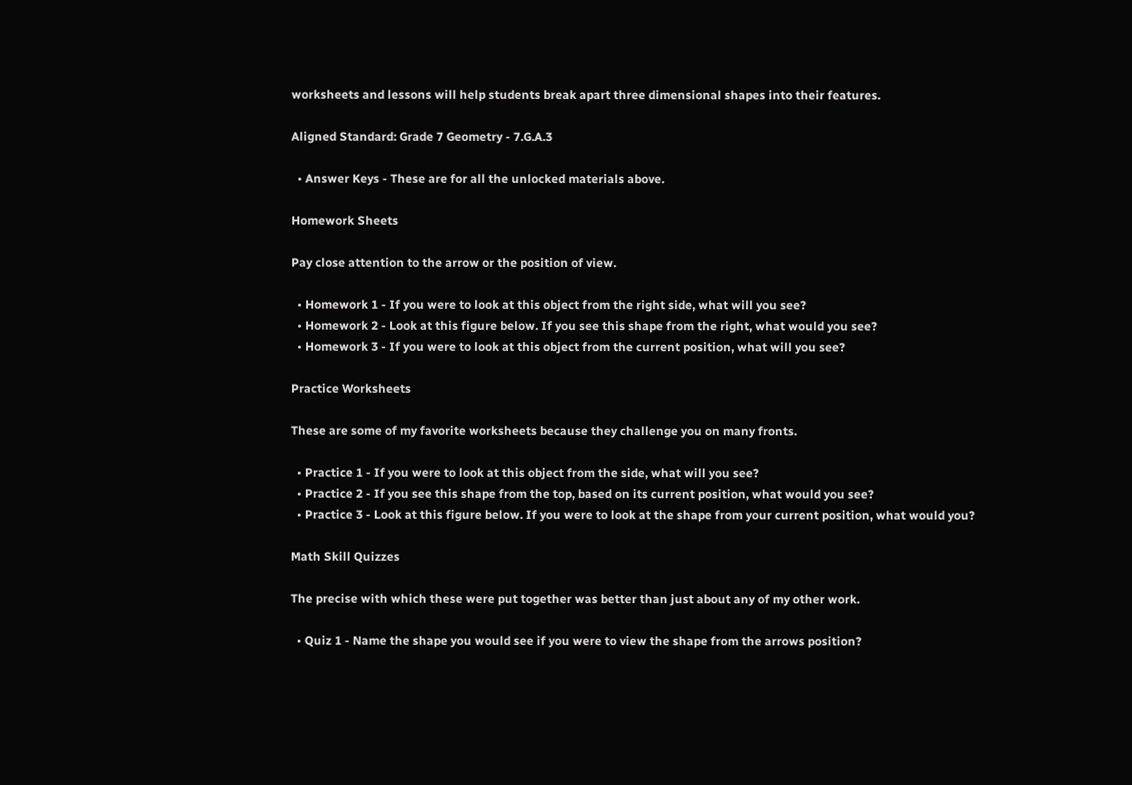worksheets and lessons will help students break apart three dimensional shapes into their features.

Aligned Standard: Grade 7 Geometry - 7.G.A.3

  • Answer Keys - These are for all the unlocked materials above.

Homework Sheets

Pay close attention to the arrow or the position of view.

  • Homework 1 - If you were to look at this object from the right side, what will you see?
  • Homework 2 - Look at this figure below. If you see this shape from the right, what would you see?
  • Homework 3 - If you were to look at this object from the current position, what will you see?

Practice Worksheets

These are some of my favorite worksheets because they challenge you on many fronts.

  • Practice 1 - If you were to look at this object from the side, what will you see?
  • Practice 2 - If you see this shape from the top, based on its current position, what would you see?
  • Practice 3 - Look at this figure below. If you were to look at the shape from your current position, what would you?

Math Skill Quizzes

The precise with which these were put together was better than just about any of my other work.

  • Quiz 1 - Name the shape you would see if you were to view the shape from the arrows position?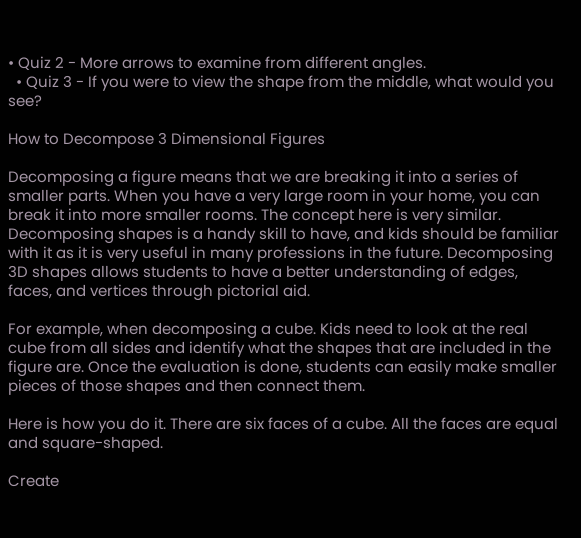• Quiz 2 - More arrows to examine from different angles.
  • Quiz 3 - If you were to view the shape from the middle, what would you see?

How to Decompose 3 Dimensional Figures

Decomposing a figure means that we are breaking it into a series of smaller parts. When you have a very large room in your home, you can break it into more smaller rooms. The concept here is very similar. Decomposing shapes is a handy skill to have, and kids should be familiar with it as it is very useful in many professions in the future. Decomposing 3D shapes allows students to have a better understanding of edges, faces, and vertices through pictorial aid.

For example, when decomposing a cube. Kids need to look at the real cube from all sides and identify what the shapes that are included in the figure are. Once the evaluation is done, students can easily make smaller pieces of those shapes and then connect them.

Here is how you do it. There are six faces of a cube. All the faces are equal and square-shaped.

Create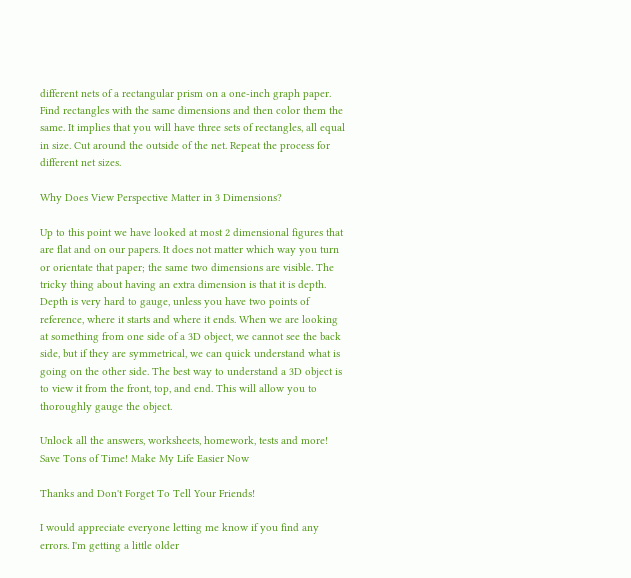different nets of a rectangular prism on a one-inch graph paper. Find rectangles with the same dimensions and then color them the same. It implies that you will have three sets of rectangles, all equal in size. Cut around the outside of the net. Repeat the process for different net sizes.

Why Does View Perspective Matter in 3 Dimensions?

Up to this point we have looked at most 2 dimensional figures that are flat and on our papers. It does not matter which way you turn or orientate that paper; the same two dimensions are visible. The tricky thing about having an extra dimension is that it is depth. Depth is very hard to gauge, unless you have two points of reference, where it starts and where it ends. When we are looking at something from one side of a 3D object, we cannot see the back side, but if they are symmetrical, we can quick understand what is going on the other side. The best way to understand a 3D object is to view it from the front, top, and end. This will allow you to thoroughly gauge the object.

Unlock all the answers, worksheets, homework, tests and more!
Save Tons of Time! Make My Life Easier Now

Thanks and Don't Forget To Tell Your Friends!

I would appreciate everyone letting me know if you find any errors. I'm getting a little older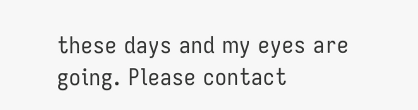these days and my eyes are going. Please contact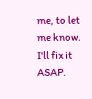me, to let me know. I'll fix it ASAP.